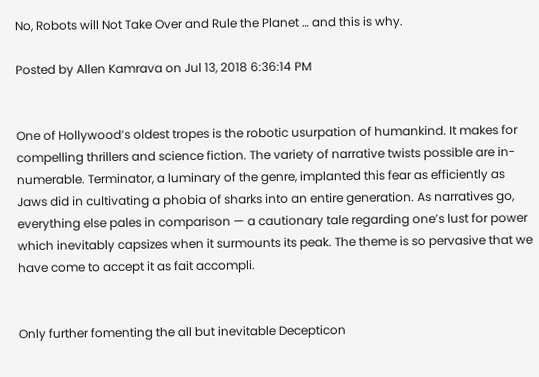No, Robots will Not Take Over and Rule the Planet … and this is why.

Posted by Allen Kamrava on Jul 13, 2018 6:36:14 PM


One of Hollywood’s oldest tropes is the robotic usurpation of humankind. It makes for compelling thrillers and science fiction. The variety of narrative twists possible are in-numerable. Terminator, a luminary of the genre, implanted this fear as efficiently as Jaws did in cultivating a phobia of sharks into an entire generation. As narratives go, everything else pales in comparison — a cautionary tale regarding one’s lust for power which inevitably capsizes when it surmounts its peak. The theme is so pervasive that we have come to accept it as fait accompli.


Only further fomenting the all but inevitable Decepticon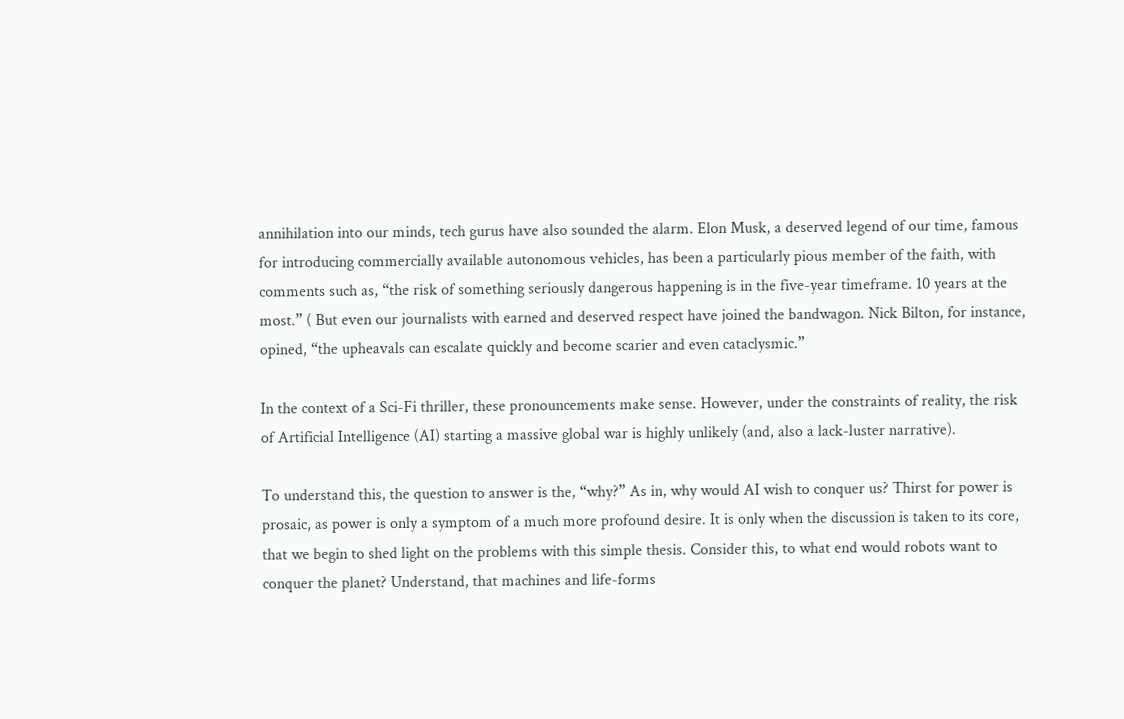annihilation into our minds, tech gurus have also sounded the alarm. Elon Musk, a deserved legend of our time, famous for introducing commercially available autonomous vehicles, has been a particularly pious member of the faith, with comments such as, “the risk of something seriously dangerous happening is in the five-year timeframe. 10 years at the most.” ( But even our journalists with earned and deserved respect have joined the bandwagon. Nick Bilton, for instance, opined, “the upheavals can escalate quickly and become scarier and even cataclysmic.”

In the context of a Sci-Fi thriller, these pronouncements make sense. However, under the constraints of reality, the risk of Artificial Intelligence (AI) starting a massive global war is highly unlikely (and, also a lack-luster narrative).

To understand this, the question to answer is the, “why?” As in, why would AI wish to conquer us? Thirst for power is prosaic, as power is only a symptom of a much more profound desire. It is only when the discussion is taken to its core, that we begin to shed light on the problems with this simple thesis. Consider this, to what end would robots want to conquer the planet? Understand, that machines and life-forms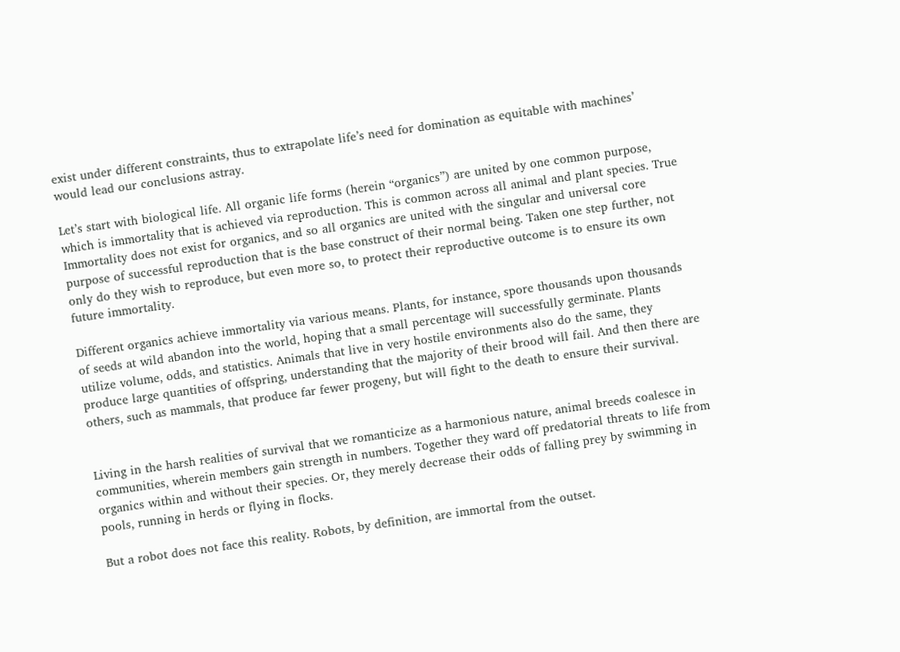exist under different constraints, thus to extrapolate life’s need for domination as equitable with machines’ would lead our conclusions astray.

Let’s start with biological life. All organic life forms (herein “organics”) are united by one common purpose, which is immortality that is achieved via reproduction. This is common across all animal and plant species. True Immortality does not exist for organics, and so all organics are united with the singular and universal core purpose of successful reproduction that is the base construct of their normal being. Taken one step further, not only do they wish to reproduce, but even more so, to protect their reproductive outcome is to ensure its own future immortality.

Different organics achieve immortality via various means. Plants, for instance, spore thousands upon thousands of seeds at wild abandon into the world, hoping that a small percentage will successfully germinate. Plants utilize volume, odds, and statistics. Animals that live in very hostile environments also do the same, they produce large quantities of offspring, understanding that the majority of their brood will fail. And then there are others, such as mammals, that produce far fewer progeny, but will fight to the death to ensure their survival.


Living in the harsh realities of survival that we romanticize as a harmonious nature, animal breeds coalesce in communities, wherein members gain strength in numbers. Together they ward off predatorial threats to life from organics within and without their species. Or, they merely decrease their odds of falling prey by swimming in pools, running in herds or flying in flocks.

But a robot does not face this reality. Robots, by definition, are immortal from the outset.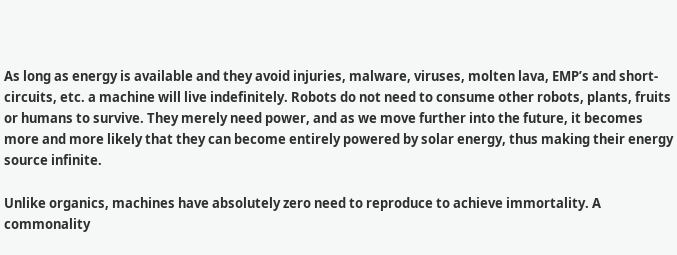As long as energy is available and they avoid injuries, malware, viruses, molten lava, EMP’s and short-circuits, etc. a machine will live indefinitely. Robots do not need to consume other robots, plants, fruits or humans to survive. They merely need power, and as we move further into the future, it becomes more and more likely that they can become entirely powered by solar energy, thus making their energy source infinite.

Unlike organics, machines have absolutely zero need to reproduce to achieve immortality. A commonality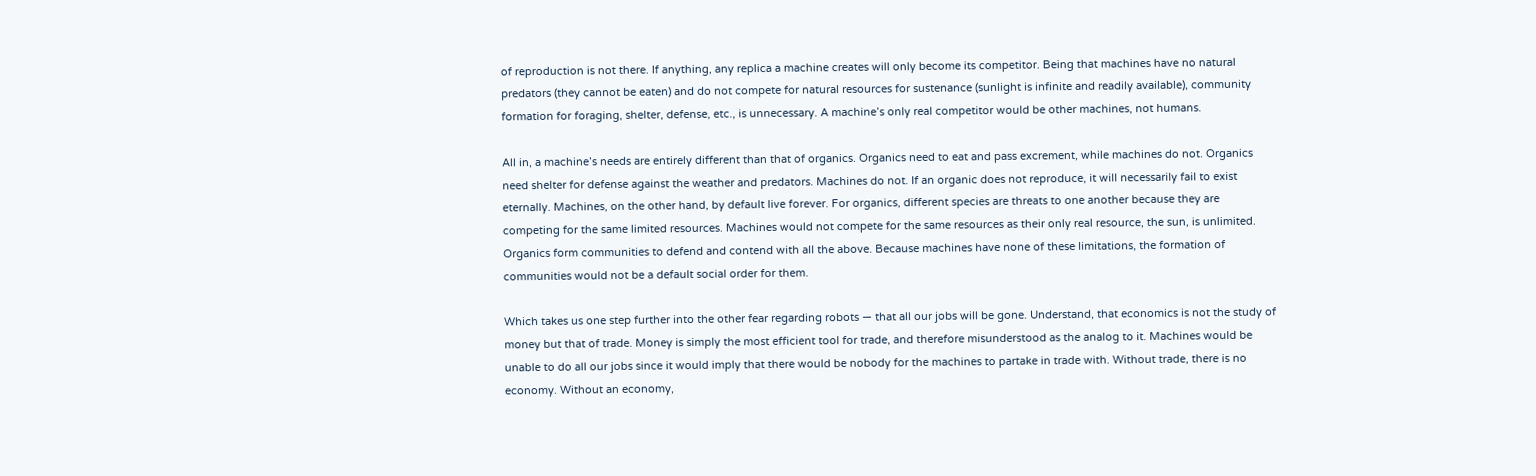of reproduction is not there. If anything, any replica a machine creates will only become its competitor. Being that machines have no natural predators (they cannot be eaten) and do not compete for natural resources for sustenance (sunlight is infinite and readily available), community formation for foraging, shelter, defense, etc., is unnecessary. A machine’s only real competitor would be other machines, not humans.

All in, a machine’s needs are entirely different than that of organics. Organics need to eat and pass excrement, while machines do not. Organics need shelter for defense against the weather and predators. Machines do not. If an organic does not reproduce, it will necessarily fail to exist eternally. Machines, on the other hand, by default live forever. For organics, different species are threats to one another because they are competing for the same limited resources. Machines would not compete for the same resources as their only real resource, the sun, is unlimited. Organics form communities to defend and contend with all the above. Because machines have none of these limitations, the formation of communities would not be a default social order for them.

Which takes us one step further into the other fear regarding robots — that all our jobs will be gone. Understand, that economics is not the study of money but that of trade. Money is simply the most efficient tool for trade, and therefore misunderstood as the analog to it. Machines would be unable to do all our jobs since it would imply that there would be nobody for the machines to partake in trade with. Without trade, there is no economy. Without an economy,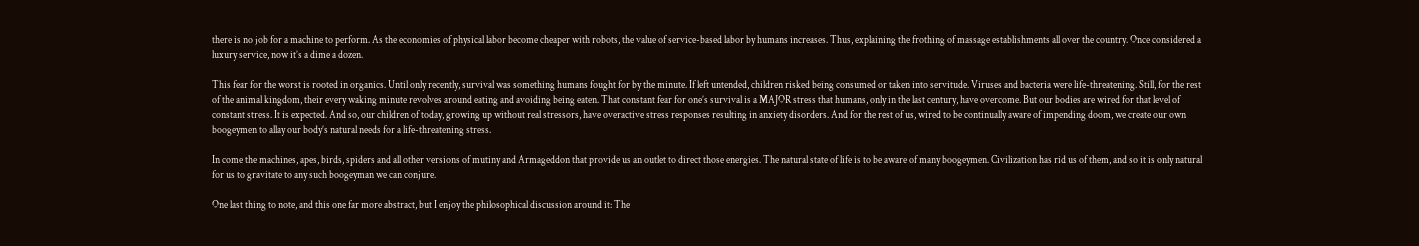there is no job for a machine to perform. As the economies of physical labor become cheaper with robots, the value of service-based labor by humans increases. Thus, explaining the frothing of massage establishments all over the country. Once considered a luxury service, now it’s a dime a dozen.

This fear for the worst is rooted in organics. Until only recently, survival was something humans fought for by the minute. If left untended, children risked being consumed or taken into servitude. Viruses and bacteria were life-threatening. Still, for the rest of the animal kingdom, their every waking minute revolves around eating and avoiding being eaten. That constant fear for one’s survival is a MAJOR stress that humans, only in the last century, have overcome. But our bodies are wired for that level of constant stress. It is expected. And so, our children of today, growing up without real stressors, have overactive stress responses resulting in anxiety disorders. And for the rest of us, wired to be continually aware of impending doom, we create our own boogeymen to allay our body’s natural needs for a life-threatening stress.

In come the machines, apes, birds, spiders and all other versions of mutiny and Armageddon that provide us an outlet to direct those energies. The natural state of life is to be aware of many boogeymen. Civilization has rid us of them, and so it is only natural for us to gravitate to any such boogeyman we can conjure.

One last thing to note, and this one far more abstract, but I enjoy the philosophical discussion around it: The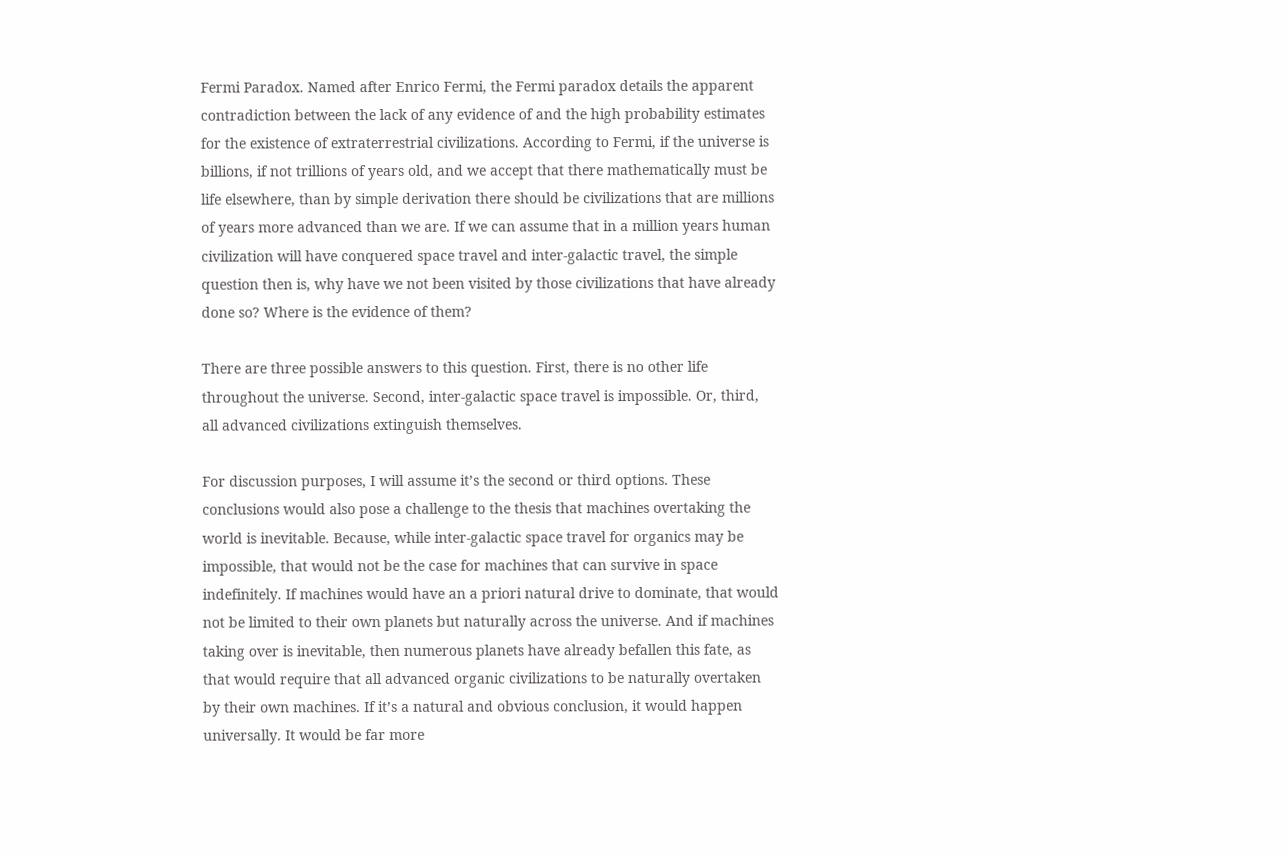Fermi Paradox. Named after Enrico Fermi, the Fermi paradox details the apparent contradiction between the lack of any evidence of and the high probability estimates for the existence of extraterrestrial civilizations. According to Fermi, if the universe is billions, if not trillions of years old, and we accept that there mathematically must be life elsewhere, than by simple derivation there should be civilizations that are millions of years more advanced than we are. If we can assume that in a million years human civilization will have conquered space travel and inter-galactic travel, the simple question then is, why have we not been visited by those civilizations that have already done so? Where is the evidence of them?

There are three possible answers to this question. First, there is no other life throughout the universe. Second, inter-galactic space travel is impossible. Or, third, all advanced civilizations extinguish themselves.

For discussion purposes, I will assume it’s the second or third options. These conclusions would also pose a challenge to the thesis that machines overtaking the world is inevitable. Because, while inter-galactic space travel for organics may be impossible, that would not be the case for machines that can survive in space indefinitely. If machines would have an a priori natural drive to dominate, that would not be limited to their own planets but naturally across the universe. And if machines taking over is inevitable, then numerous planets have already befallen this fate, as that would require that all advanced organic civilizations to be naturally overtaken by their own machines. If it’s a natural and obvious conclusion, it would happen universally. It would be far more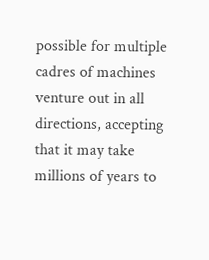possible for multiple cadres of machines venture out in all directions, accepting that it may take millions of years to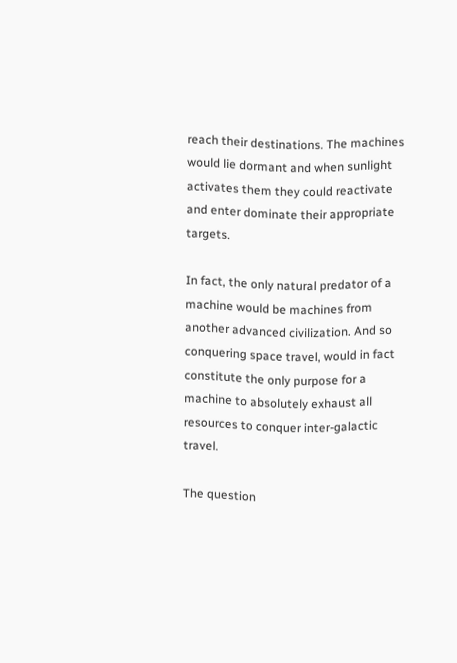reach their destinations. The machines would lie dormant and when sunlight activates them they could reactivate and enter dominate their appropriate targets.

In fact, the only natural predator of a machine would be machines from another advanced civilization. And so conquering space travel, would in fact constitute the only purpose for a machine to absolutely exhaust all resources to conquer inter-galactic travel.

The question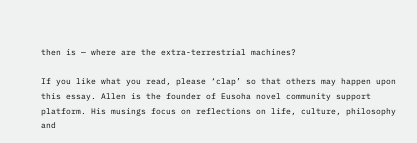then is — where are the extra-terrestrial machines?

If you like what you read, please ‘clap’ so that others may happen upon this essay. Allen is the founder of Eusoha novel community support platform. His musings focus on reflections on life, culture, philosophy and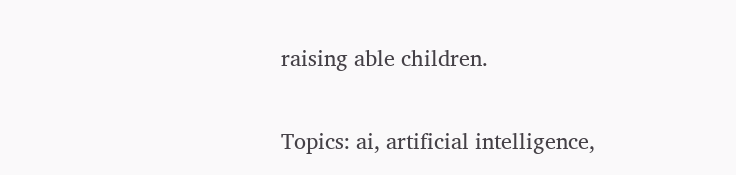raising able children.

Topics: ai, artificial intelligence,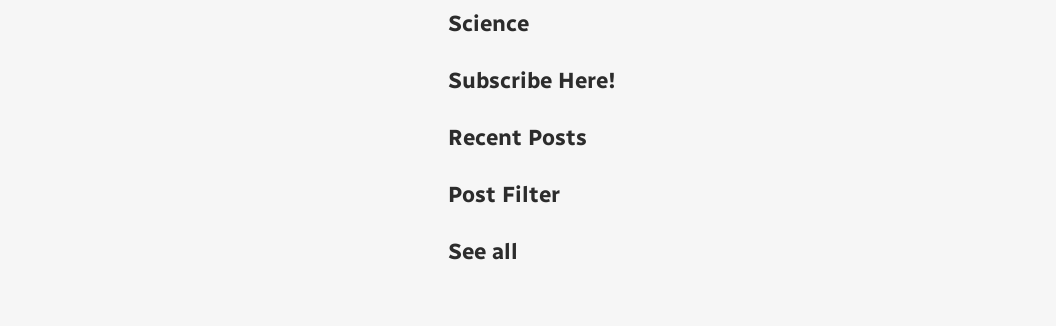Science

Subscribe Here!

Recent Posts

Post Filter

See all